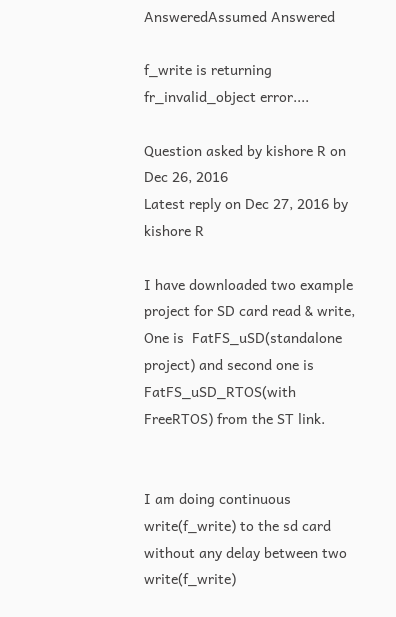AnsweredAssumed Answered

f_write is returning fr_invalid_object error....

Question asked by kishore R on Dec 26, 2016
Latest reply on Dec 27, 2016 by kishore R

I have downloaded two example project for SD card read & write, One is  FatFS_uSD(standalone project) and second one is FatFS_uSD_RTOS(with FreeRTOS) from the ST link.


I am doing continuous write(f_write) to the sd card without any delay between two write(f_write)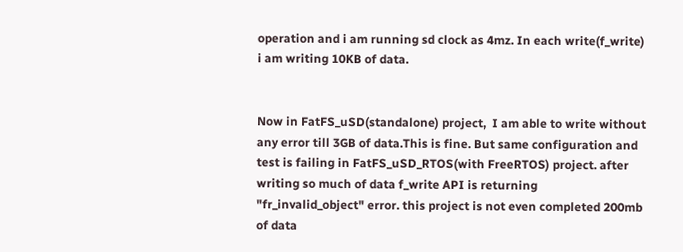operation and i am running sd clock as 4mz. In each write(f_write) i am writing 10KB of data.


Now in FatFS_uSD(standalone) project,  I am able to write without any error till 3GB of data.This is fine. But same configuration and test is failing in FatFS_uSD_RTOS(with FreeRTOS) project. after writing so much of data f_write API is returning "fr_invalid_object" error. this project is not even completed 200mb of data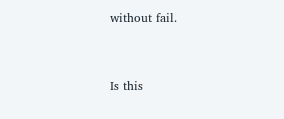without fail.


Is this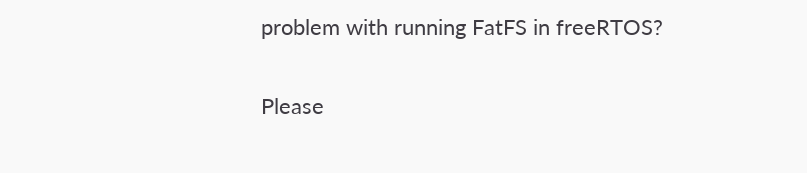problem with running FatFS in freeRTOS?


Please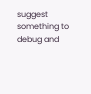suggest something to debug and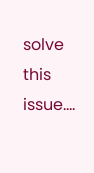solve this issue....